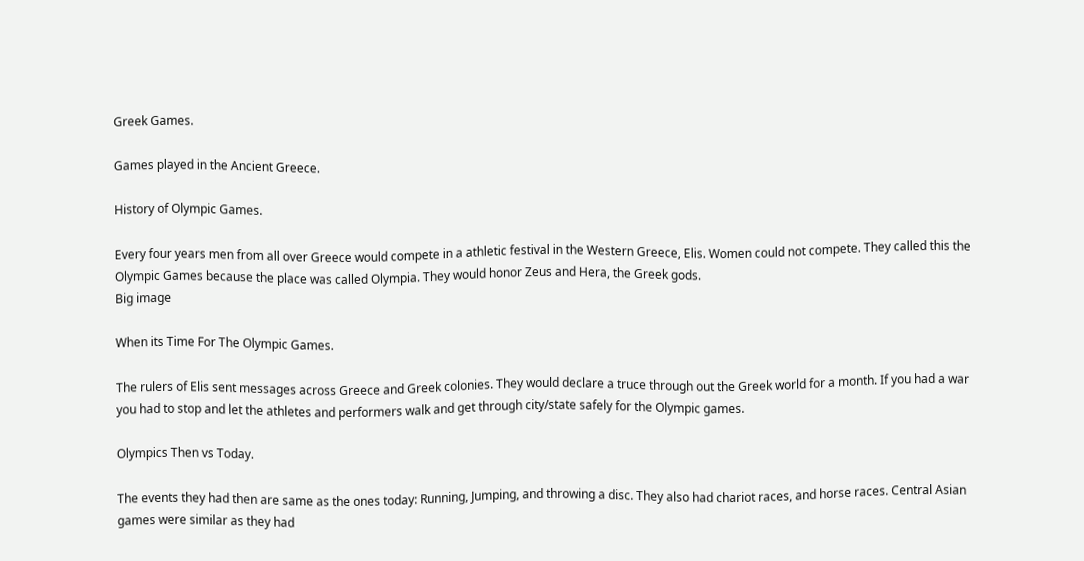Greek Games.

Games played in the Ancient Greece.

History of Olympic Games.

Every four years men from all over Greece would compete in a athletic festival in the Western Greece, Elis. Women could not compete. They called this the Olympic Games because the place was called Olympia. They would honor Zeus and Hera, the Greek gods.
Big image

When its Time For The Olympic Games.

The rulers of Elis sent messages across Greece and Greek colonies. They would declare a truce through out the Greek world for a month. If you had a war you had to stop and let the athletes and performers walk and get through city/state safely for the Olympic games.

Olympics Then vs Today.

The events they had then are same as the ones today: Running, Jumping, and throwing a disc. They also had chariot races, and horse races. Central Asian games were similar as they had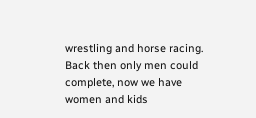wrestling and horse racing. Back then only men could complete, now we have women and kids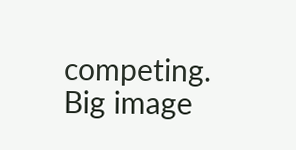competing.
Big image